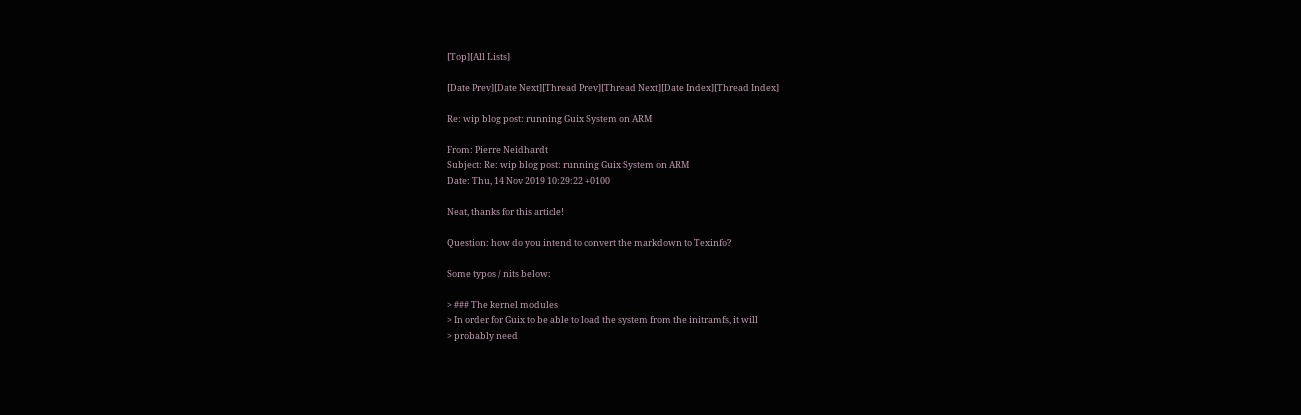[Top][All Lists]

[Date Prev][Date Next][Thread Prev][Thread Next][Date Index][Thread Index]

Re: wip blog post: running Guix System on ARM

From: Pierre Neidhardt
Subject: Re: wip blog post: running Guix System on ARM
Date: Thu, 14 Nov 2019 10:29:22 +0100

Neat, thanks for this article!

Question: how do you intend to convert the markdown to Texinfo?

Some typos / nits below:

> ### The kernel modules
> In order for Guix to be able to load the system from the initramfs, it will
> probably need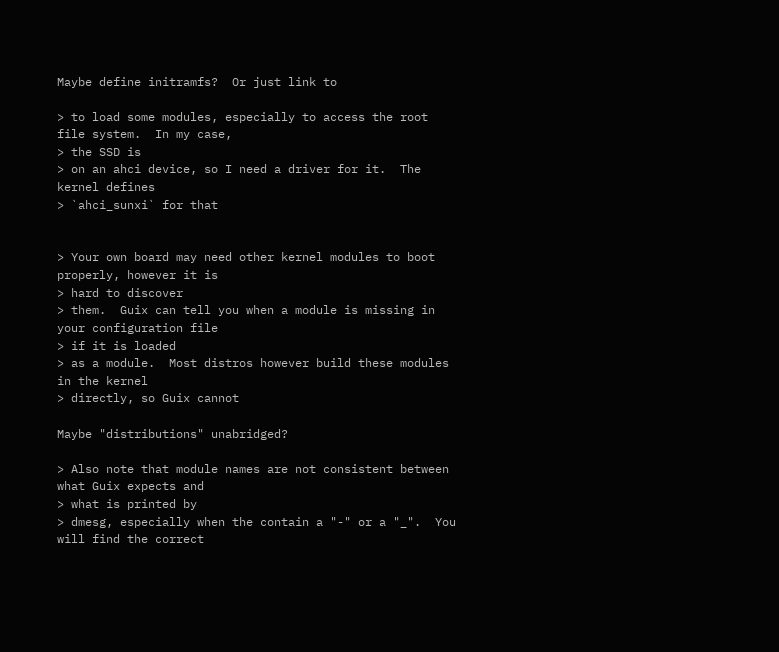Maybe define initramfs?  Or just link to

> to load some modules, especially to access the root file system.  In my case,
> the SSD is
> on an ahci device, so I need a driver for it.  The kernel defines
> `ahci_sunxi` for that


> Your own board may need other kernel modules to boot properly, however it is
> hard to discover
> them.  Guix can tell you when a module is missing in your configuration file
> if it is loaded
> as a module.  Most distros however build these modules in the kernel
> directly, so Guix cannot

Maybe "distributions" unabridged?

> Also note that module names are not consistent between what Guix expects and
> what is printed by
> dmesg, especially when the contain a "-" or a "_".  You will find the correct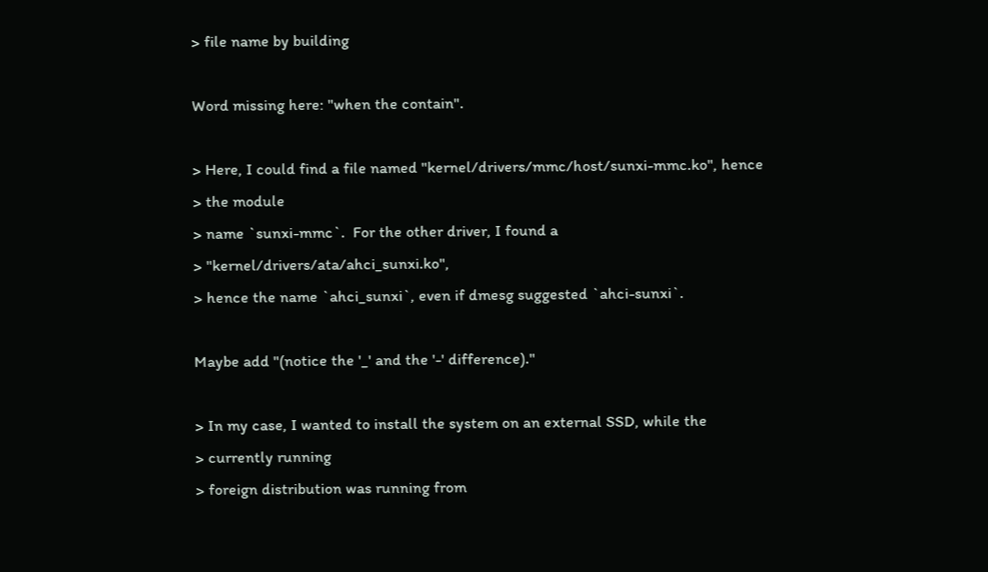> file name by building

Word missing here: "when the contain".

> Here, I could find a file named "kernel/drivers/mmc/host/sunxi-mmc.ko", hence
> the module
> name `sunxi-mmc`.  For the other driver, I found a
> "kernel/drivers/ata/ahci_sunxi.ko",
> hence the name `ahci_sunxi`, even if dmesg suggested `ahci-sunxi`.

Maybe add "(notice the '_' and the '-' difference)."

> In my case, I wanted to install the system on an external SSD, while the
> currently running
> foreign distribution was running from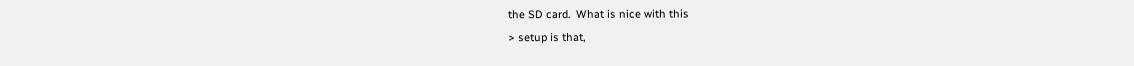the SD card.  What is nice with this
> setup is that,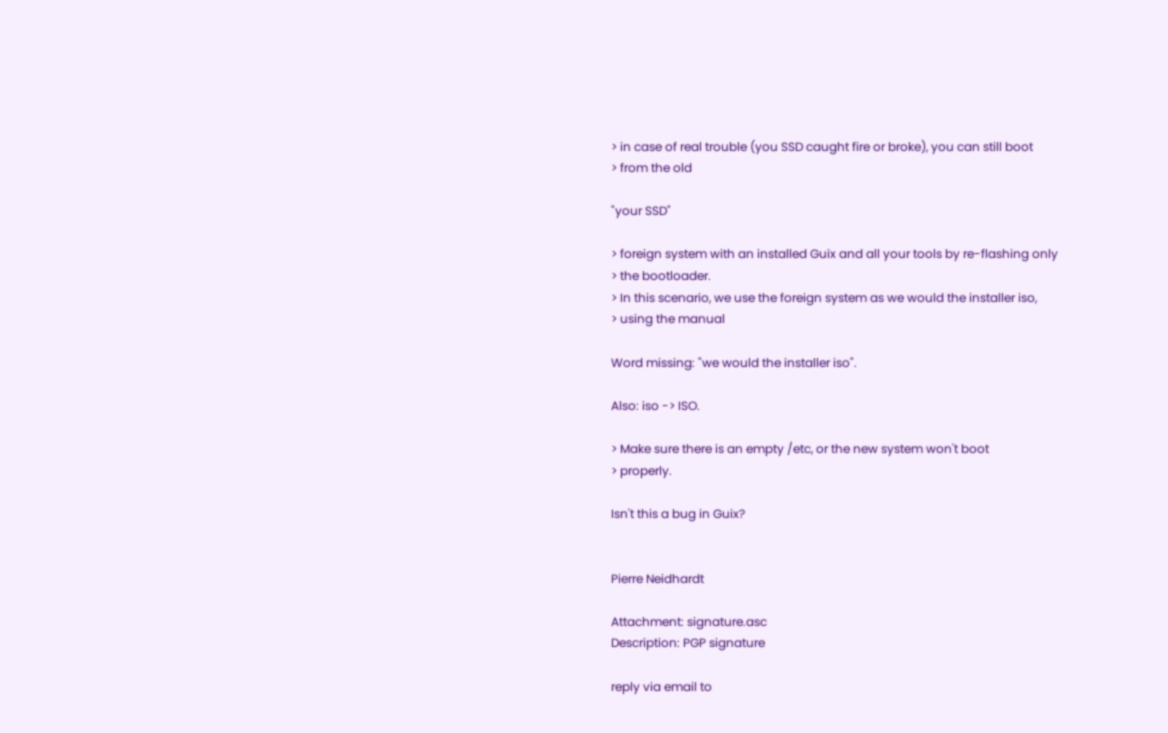> in case of real trouble (you SSD caught fire or broke), you can still boot
> from the old

"your SSD"

> foreign system with an installed Guix and all your tools by re-flashing only
> the bootloader.
> In this scenario, we use the foreign system as we would the installer iso,
> using the manual

Word missing: "we would the installer iso".

Also: iso -> ISO.

> Make sure there is an empty /etc, or the new system won't boot
> properly.

Isn't this a bug in Guix?


Pierre Neidhardt

Attachment: signature.asc
Description: PGP signature

reply via email to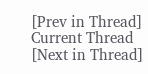[Prev in Thread] Current Thread [Next in Thread]